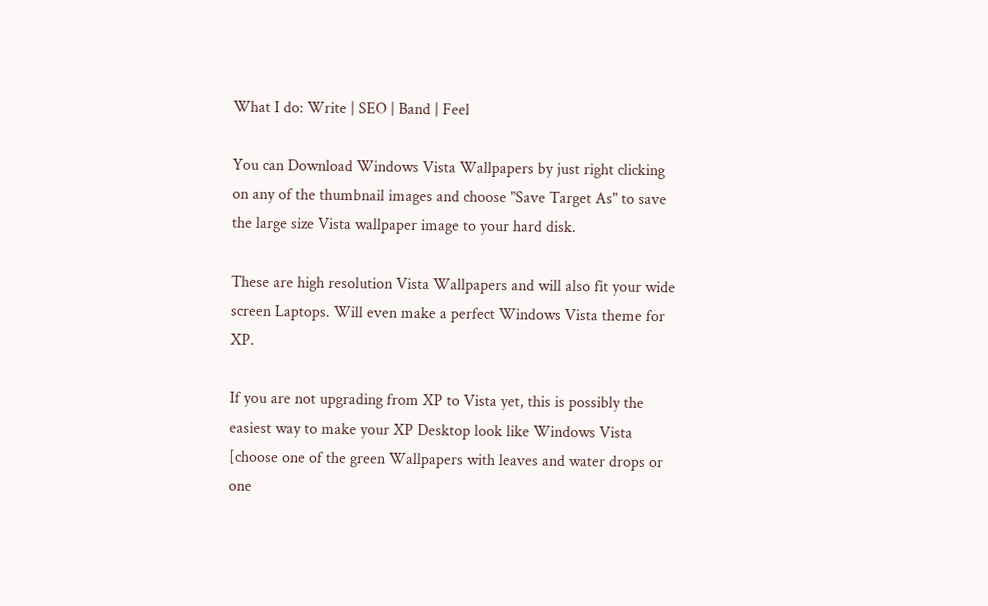What I do: Write | SEO | Band | Feel

You can Download Windows Vista Wallpapers by just right clicking on any of the thumbnail images and choose "Save Target As" to save the large size Vista wallpaper image to your hard disk.

These are high resolution Vista Wallpapers and will also fit your wide screen Laptops. Will even make a perfect Windows Vista theme for XP.

If you are not upgrading from XP to Vista yet, this is possibly the easiest way to make your XP Desktop look like Windows Vista [choose one of the green Wallpapers with leaves and water drops or one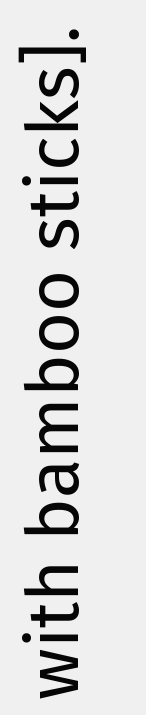with bamboo sticks].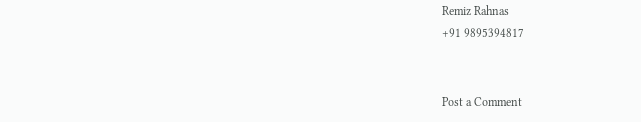Remiz Rahnas
+91 9895394817


Post a Comment